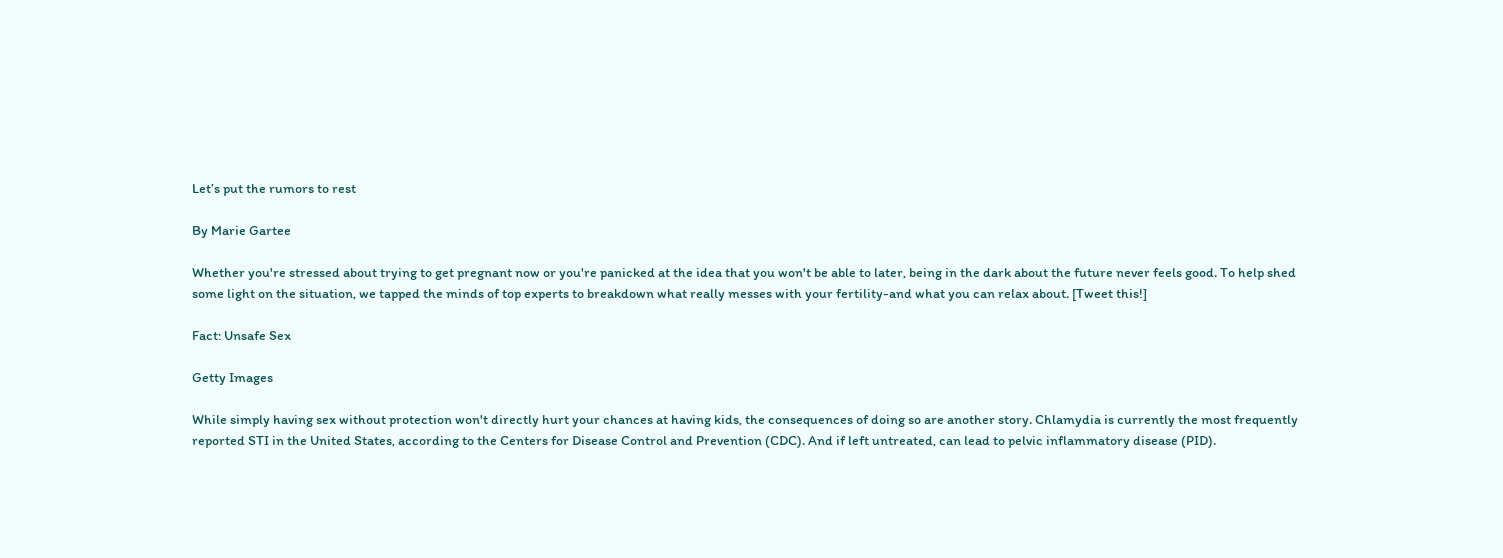Let’s put the rumors to rest

By Marie Gartee

Whether you're stressed about trying to get pregnant now or you're panicked at the idea that you won't be able to later, being in the dark about the future never feels good. To help shed some light on the situation, we tapped the minds of top experts to breakdown what really messes with your fertility-and what you can relax about. [Tweet this!]

Fact: Unsafe Sex

Getty Images

While simply having sex without protection won't directly hurt your chances at having kids, the consequences of doing so are another story. Chlamydia is currently the most frequently reported STI in the United States, according to the Centers for Disease Control and Prevention (CDC). And if left untreated, can lead to pelvic inflammatory disease (PID).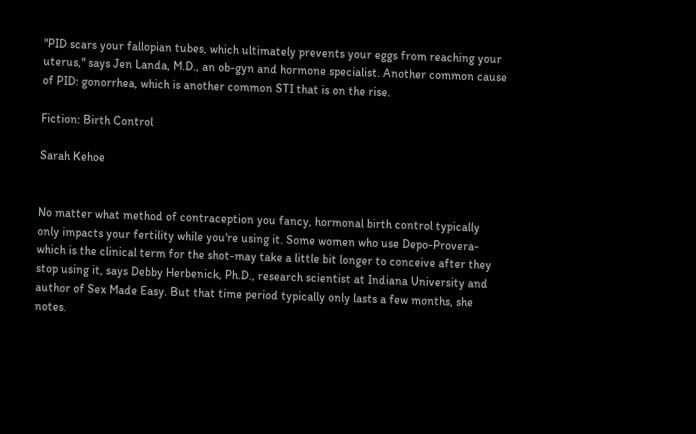"PID scars your fallopian tubes, which ultimately prevents your eggs from reaching your uterus," says Jen Landa, M.D., an ob-gyn and hormone specialist. Another common cause of PID: gonorrhea, which is another common STI that is on the rise.

Fiction: Birth Control

Sarah Kehoe


No matter what method of contraception you fancy, hormonal birth control typically only impacts your fertility while you're using it. Some women who use Depo-Provera-which is the clinical term for the shot-may take a little bit longer to conceive after they stop using it, says Debby Herbenick, Ph.D., research scientist at Indiana University and author of Sex Made Easy. But that time period typically only lasts a few months, she notes.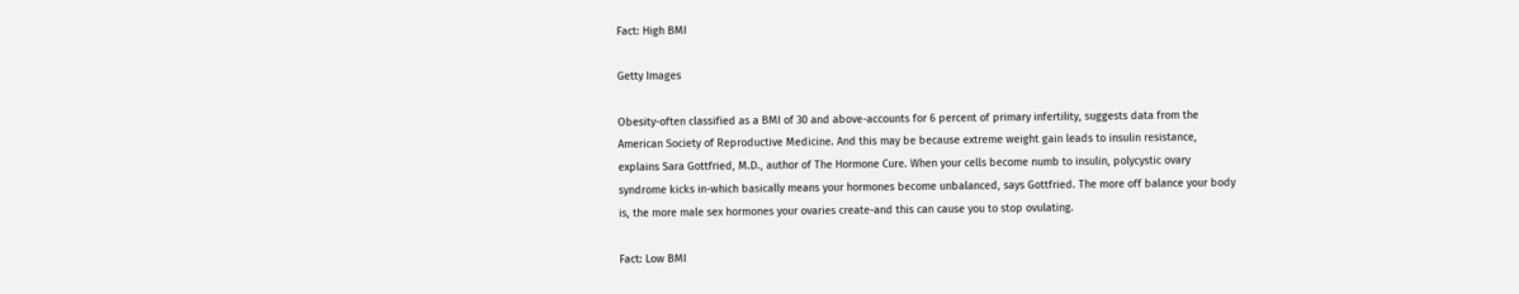Fact: High BMI

Getty Images

Obesity-often classified as a BMI of 30 and above-accounts for 6 percent of primary infertility, suggests data from the American Society of Reproductive Medicine. And this may be because extreme weight gain leads to insulin resistance, explains Sara Gottfried, M.D., author of The Hormone Cure. When your cells become numb to insulin, polycystic ovary syndrome kicks in-which basically means your hormones become unbalanced, says Gottfried. The more off balance your body is, the more male sex hormones your ovaries create-and this can cause you to stop ovulating.

Fact: Low BMI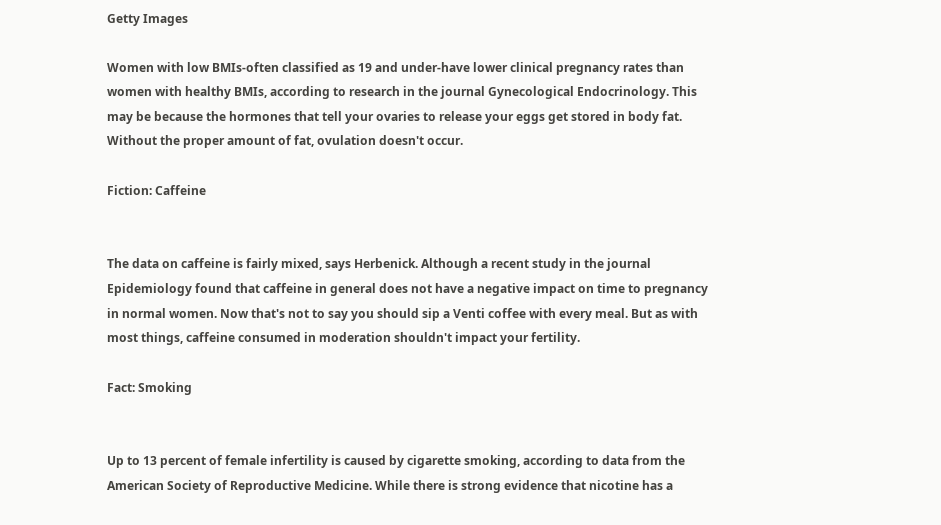Getty Images

Women with low BMIs-often classified as 19 and under-have lower clinical pregnancy rates than women with healthy BMIs, according to research in the journal Gynecological Endocrinology. This may be because the hormones that tell your ovaries to release your eggs get stored in body fat. Without the proper amount of fat, ovulation doesn't occur.

Fiction: Caffeine


The data on caffeine is fairly mixed, says Herbenick. Although a recent study in the journal Epidemiology found that caffeine in general does not have a negative impact on time to pregnancy in normal women. Now that's not to say you should sip a Venti coffee with every meal. But as with most things, caffeine consumed in moderation shouldn't impact your fertility.

Fact: Smoking


Up to 13 percent of female infertility is caused by cigarette smoking, according to data from the American Society of Reproductive Medicine. While there is strong evidence that nicotine has a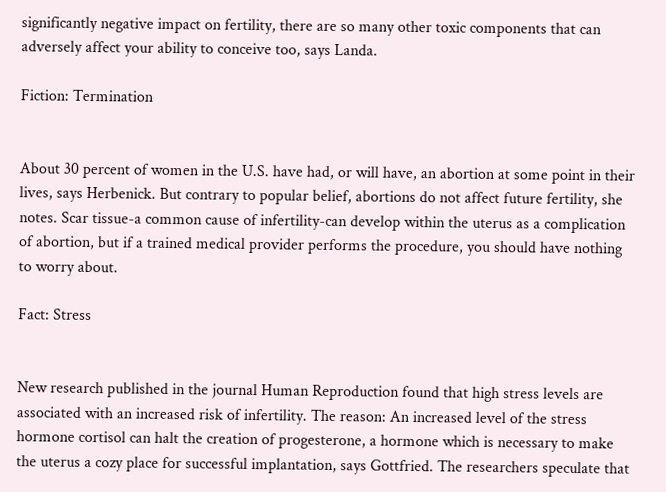significantly negative impact on fertility, there are so many other toxic components that can adversely affect your ability to conceive too, says Landa.

Fiction: Termination


About 30 percent of women in the U.S. have had, or will have, an abortion at some point in their lives, says Herbenick. But contrary to popular belief, abortions do not affect future fertility, she notes. Scar tissue-a common cause of infertility-can develop within the uterus as a complication of abortion, but if a trained medical provider performs the procedure, you should have nothing to worry about.

Fact: Stress


New research published in the journal Human Reproduction found that high stress levels are associated with an increased risk of infertility. The reason: An increased level of the stress hormone cortisol can halt the creation of progesterone, a hormone which is necessary to make the uterus a cozy place for successful implantation, says Gottfried. The researchers speculate that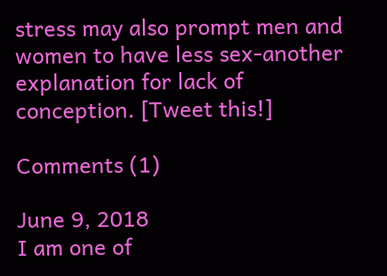stress may also prompt men and women to have less sex-another explanation for lack of conception. [Tweet this!]

Comments (1)

June 9, 2018
I am one of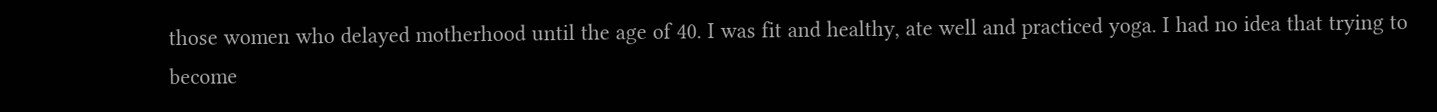those women who delayed motherhood until the age of 40. I was fit and healthy, ate well and practiced yoga. I had no idea that trying to become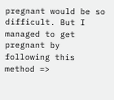pregnant would be so difficult. But I managed to get pregnant by following this method =>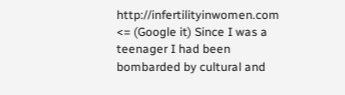http://infertilityinwomen.com <= (Google it) Since I was a teenager I had been bombarded by cultural and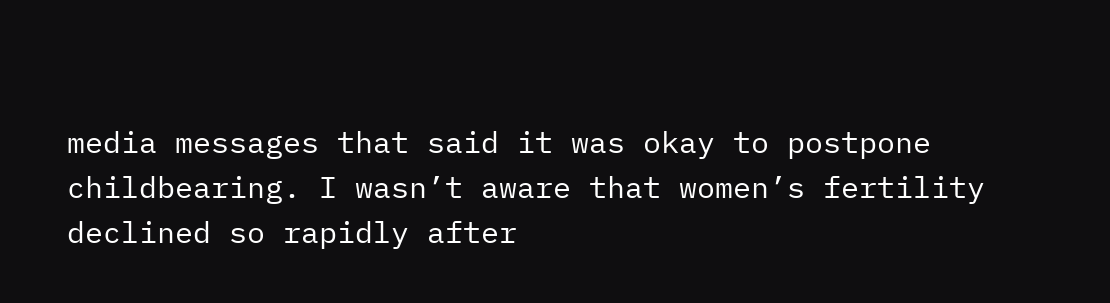media messages that said it was okay to postpone childbearing. I wasn’t aware that women’s fertility declined so rapidly after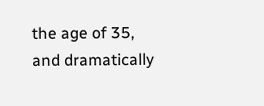the age of 35, and dramatically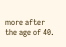more after the age of 40.